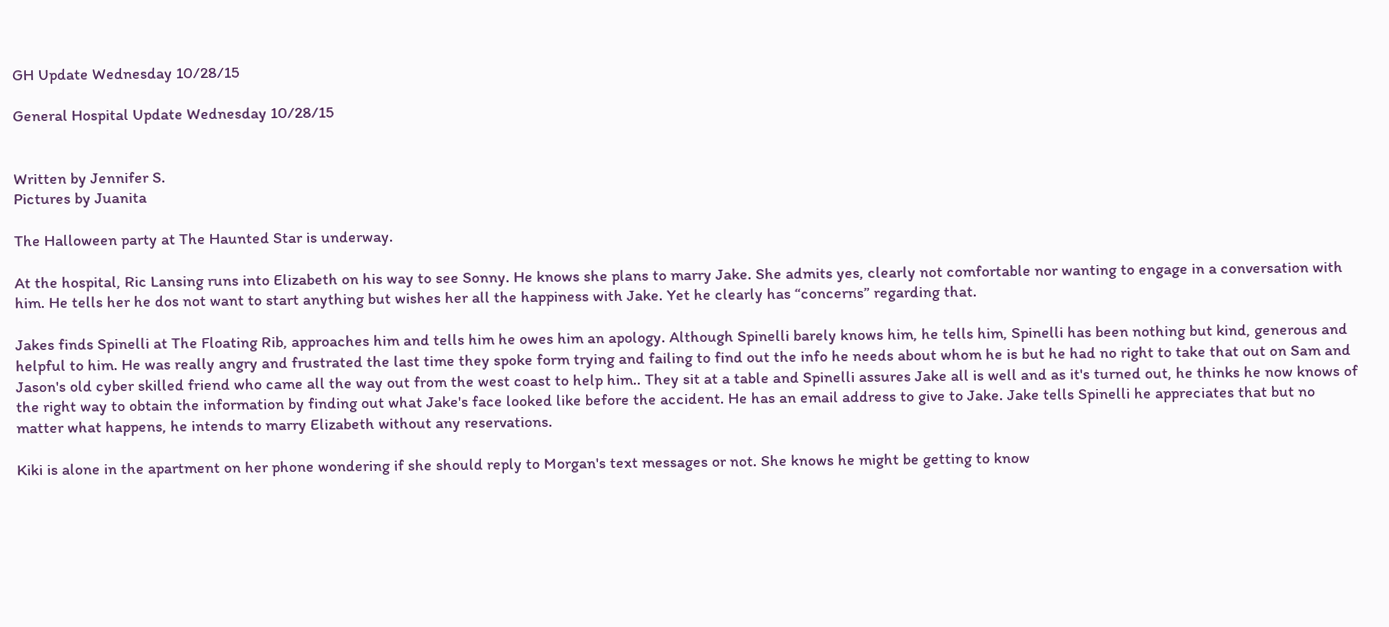GH Update Wednesday 10/28/15

General Hospital Update Wednesday 10/28/15


Written by Jennifer S.
Pictures by Juanita

The Halloween party at The Haunted Star is underway.

At the hospital, Ric Lansing runs into Elizabeth on his way to see Sonny. He knows she plans to marry Jake. She admits yes, clearly not comfortable nor wanting to engage in a conversation with him. He tells her he dos not want to start anything but wishes her all the happiness with Jake. Yet he clearly has “concerns” regarding that.

Jakes finds Spinelli at The Floating Rib, approaches him and tells him he owes him an apology. Although Spinelli barely knows him, he tells him, Spinelli has been nothing but kind, generous and helpful to him. He was really angry and frustrated the last time they spoke form trying and failing to find out the info he needs about whom he is but he had no right to take that out on Sam and Jason's old cyber skilled friend who came all the way out from the west coast to help him.. They sit at a table and Spinelli assures Jake all is well and as it's turned out, he thinks he now knows of the right way to obtain the information by finding out what Jake's face looked like before the accident. He has an email address to give to Jake. Jake tells Spinelli he appreciates that but no matter what happens, he intends to marry Elizabeth without any reservations.

Kiki is alone in the apartment on her phone wondering if she should reply to Morgan's text messages or not. She knows he might be getting to know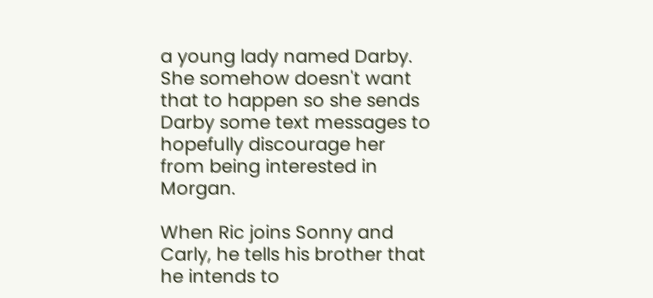a young lady named Darby. She somehow doesn't want that to happen so she sends Darby some text messages to hopefully discourage her from being interested in Morgan.

When Ric joins Sonny and Carly, he tells his brother that he intends to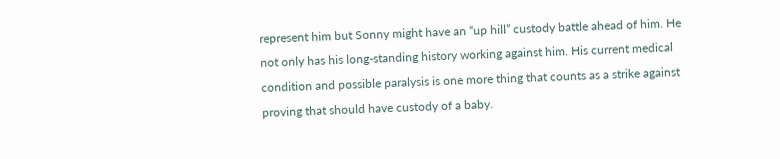represent him but Sonny might have an “up hill” custody battle ahead of him. He not only has his long-standing history working against him. His current medical condition and possible paralysis is one more thing that counts as a strike against proving that should have custody of a baby.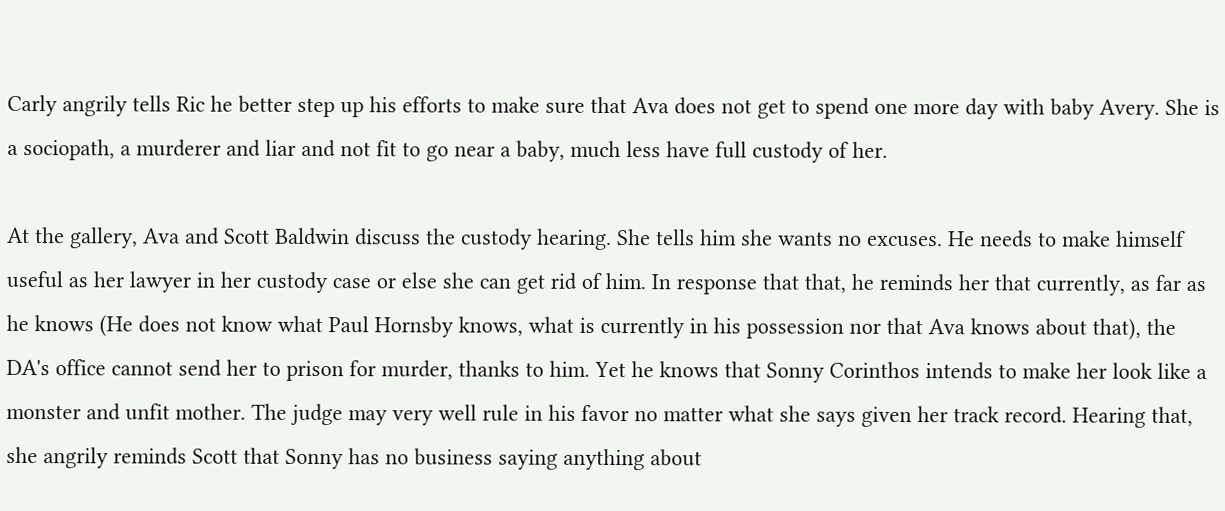Carly angrily tells Ric he better step up his efforts to make sure that Ava does not get to spend one more day with baby Avery. She is a sociopath, a murderer and liar and not fit to go near a baby, much less have full custody of her.

At the gallery, Ava and Scott Baldwin discuss the custody hearing. She tells him she wants no excuses. He needs to make himself useful as her lawyer in her custody case or else she can get rid of him. In response that that, he reminds her that currently, as far as he knows (He does not know what Paul Hornsby knows, what is currently in his possession nor that Ava knows about that), the DA's office cannot send her to prison for murder, thanks to him. Yet he knows that Sonny Corinthos intends to make her look like a monster and unfit mother. The judge may very well rule in his favor no matter what she says given her track record. Hearing that, she angrily reminds Scott that Sonny has no business saying anything about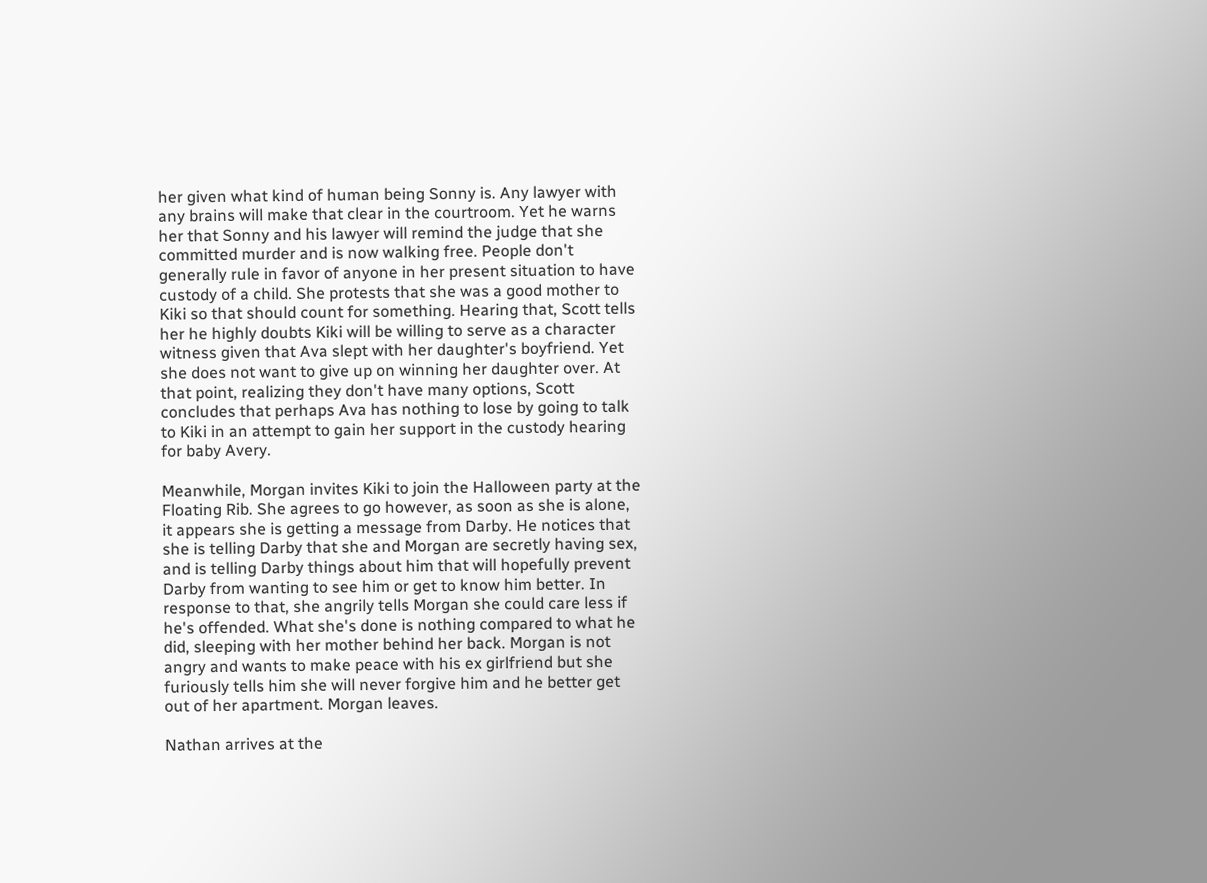her given what kind of human being Sonny is. Any lawyer with any brains will make that clear in the courtroom. Yet he warns her that Sonny and his lawyer will remind the judge that she committed murder and is now walking free. People don't generally rule in favor of anyone in her present situation to have custody of a child. She protests that she was a good mother to Kiki so that should count for something. Hearing that, Scott tells her he highly doubts Kiki will be willing to serve as a character witness given that Ava slept with her daughter's boyfriend. Yet she does not want to give up on winning her daughter over. At that point, realizing they don't have many options, Scott concludes that perhaps Ava has nothing to lose by going to talk to Kiki in an attempt to gain her support in the custody hearing for baby Avery.

Meanwhile, Morgan invites Kiki to join the Halloween party at the Floating Rib. She agrees to go however, as soon as she is alone, it appears she is getting a message from Darby. He notices that she is telling Darby that she and Morgan are secretly having sex, and is telling Darby things about him that will hopefully prevent Darby from wanting to see him or get to know him better. In response to that, she angrily tells Morgan she could care less if he's offended. What she's done is nothing compared to what he did, sleeping with her mother behind her back. Morgan is not angry and wants to make peace with his ex girlfriend but she furiously tells him she will never forgive him and he better get out of her apartment. Morgan leaves.

Nathan arrives at the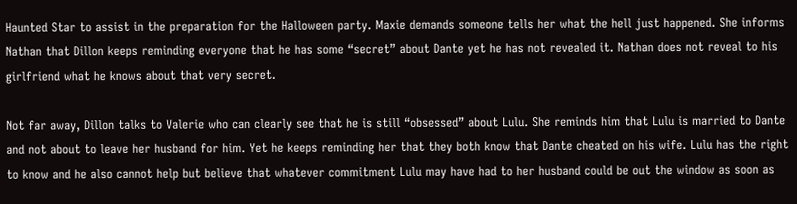Haunted Star to assist in the preparation for the Halloween party. Maxie demands someone tells her what the hell just happened. She informs Nathan that Dillon keeps reminding everyone that he has some “secret” about Dante yet he has not revealed it. Nathan does not reveal to his girlfriend what he knows about that very secret.

Not far away, Dillon talks to Valerie who can clearly see that he is still “obsessed” about Lulu. She reminds him that Lulu is married to Dante and not about to leave her husband for him. Yet he keeps reminding her that they both know that Dante cheated on his wife. Lulu has the right to know and he also cannot help but believe that whatever commitment Lulu may have had to her husband could be out the window as soon as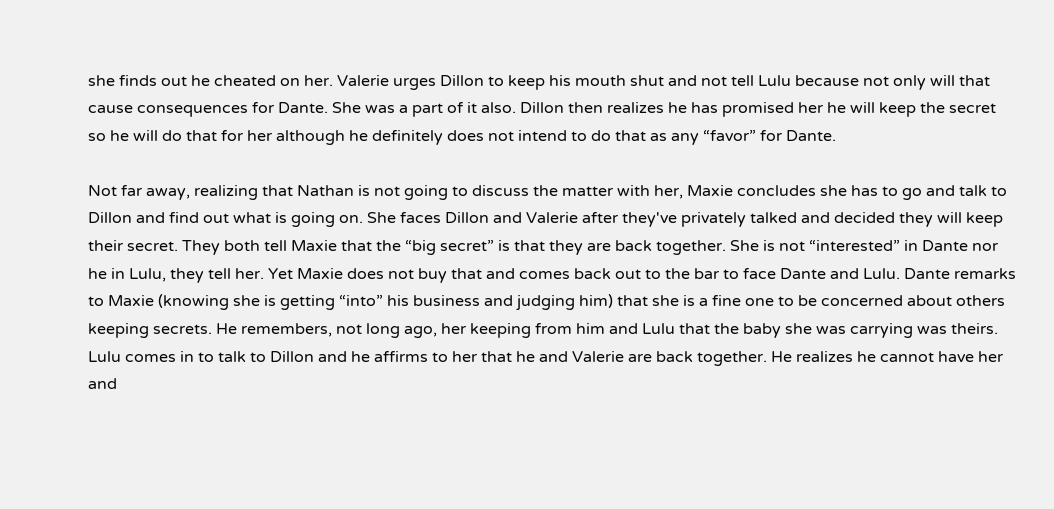she finds out he cheated on her. Valerie urges Dillon to keep his mouth shut and not tell Lulu because not only will that cause consequences for Dante. She was a part of it also. Dillon then realizes he has promised her he will keep the secret so he will do that for her although he definitely does not intend to do that as any “favor” for Dante.

Not far away, realizing that Nathan is not going to discuss the matter with her, Maxie concludes she has to go and talk to Dillon and find out what is going on. She faces Dillon and Valerie after they've privately talked and decided they will keep their secret. They both tell Maxie that the “big secret” is that they are back together. She is not “interested” in Dante nor he in Lulu, they tell her. Yet Maxie does not buy that and comes back out to the bar to face Dante and Lulu. Dante remarks to Maxie (knowing she is getting “into” his business and judging him) that she is a fine one to be concerned about others keeping secrets. He remembers, not long ago, her keeping from him and Lulu that the baby she was carrying was theirs. Lulu comes in to talk to Dillon and he affirms to her that he and Valerie are back together. He realizes he cannot have her and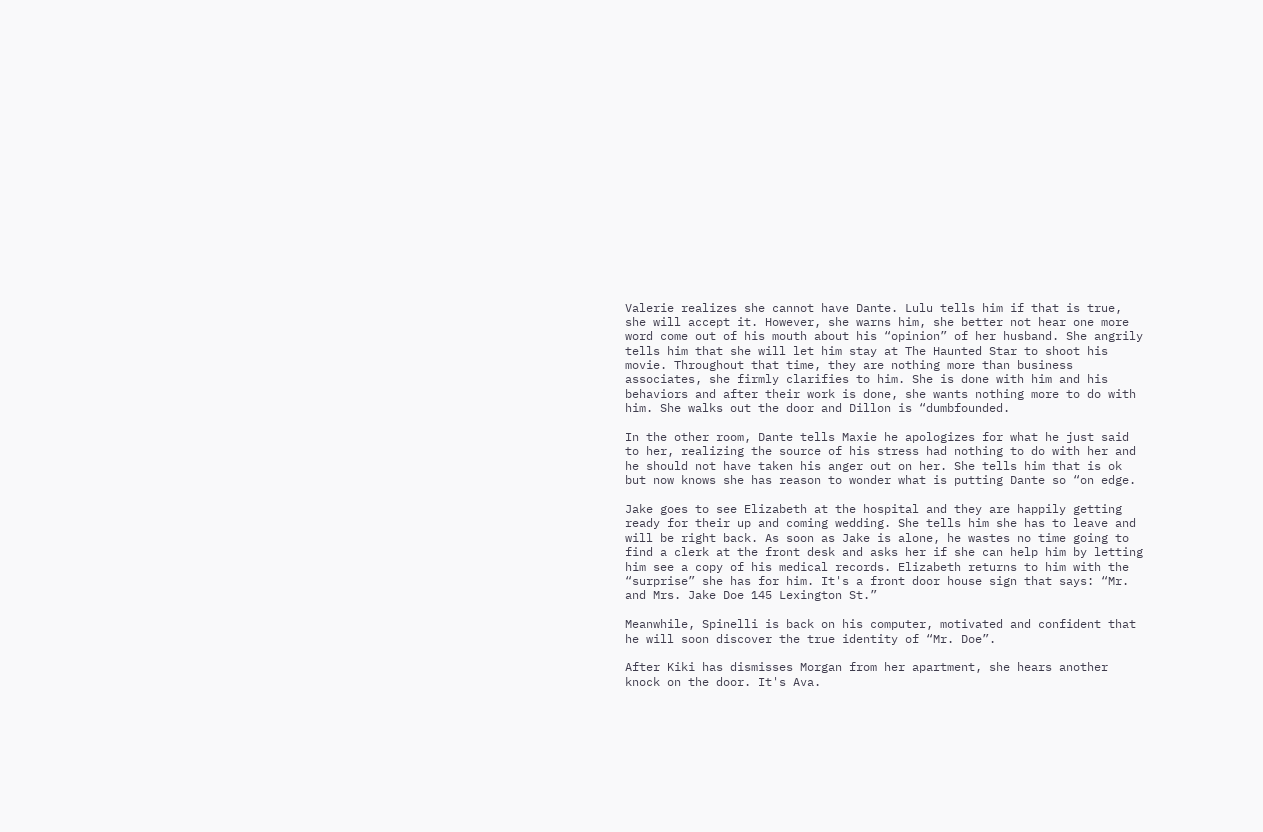Valerie realizes she cannot have Dante. Lulu tells him if that is true, she will accept it. However, she warns him, she better not hear one more word come out of his mouth about his “opinion” of her husband. She angrily tells him that she will let him stay at The Haunted Star to shoot his movie. Throughout that time, they are nothing more than business associates, she firmly clarifies to him. She is done with him and his behaviors and after their work is done, she wants nothing more to do with him. She walks out the door and Dillon is “dumbfounded.

In the other room, Dante tells Maxie he apologizes for what he just said to her, realizing the source of his stress had nothing to do with her and he should not have taken his anger out on her. She tells him that is ok but now knows she has reason to wonder what is putting Dante so “on edge.

Jake goes to see Elizabeth at the hospital and they are happily getting ready for their up and coming wedding. She tells him she has to leave and will be right back. As soon as Jake is alone, he wastes no time going to find a clerk at the front desk and asks her if she can help him by letting him see a copy of his medical records. Elizabeth returns to him with the “surprise” she has for him. It's a front door house sign that says: “Mr. and Mrs. Jake Doe 145 Lexington St.”

Meanwhile, Spinelli is back on his computer, motivated and confident that he will soon discover the true identity of “Mr. Doe”.

After Kiki has dismisses Morgan from her apartment, she hears another knock on the door. It's Ava.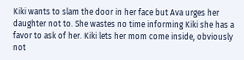Kiki wants to slam the door in her face but Ava urges her daughter not to. She wastes no time informing Kiki she has a favor to ask of her. Kiki lets her mom come inside, obviously not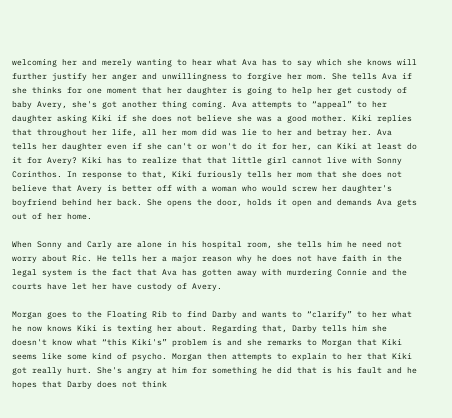welcoming her and merely wanting to hear what Ava has to say which she knows will further justify her anger and unwillingness to forgive her mom. She tells Ava if she thinks for one moment that her daughter is going to help her get custody of baby Avery, she's got another thing coming. Ava attempts to “appeal” to her daughter asking Kiki if she does not believe she was a good mother. Kiki replies that throughout her life, all her mom did was lie to her and betray her. Ava tells her daughter even if she can't or won't do it for her, can Kiki at least do it for Avery? Kiki has to realize that that little girl cannot live with Sonny Corinthos. In response to that, Kiki furiously tells her mom that she does not believe that Avery is better off with a woman who would screw her daughter's boyfriend behind her back. She opens the door, holds it open and demands Ava gets out of her home.

When Sonny and Carly are alone in his hospital room, she tells him he need not worry about Ric. He tells her a major reason why he does not have faith in the legal system is the fact that Ava has gotten away with murdering Connie and the courts have let her have custody of Avery.

Morgan goes to the Floating Rib to find Darby and wants to “clarify” to her what he now knows Kiki is texting her about. Regarding that, Darby tells him she doesn't know what “this Kiki's” problem is and she remarks to Morgan that Kiki seems like some kind of psycho. Morgan then attempts to explain to her that Kiki got really hurt. She's angry at him for something he did that is his fault and he hopes that Darby does not think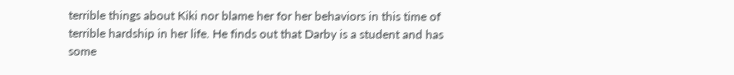terrible things about Kiki nor blame her for her behaviors in this time of terrible hardship in her life. He finds out that Darby is a student and has some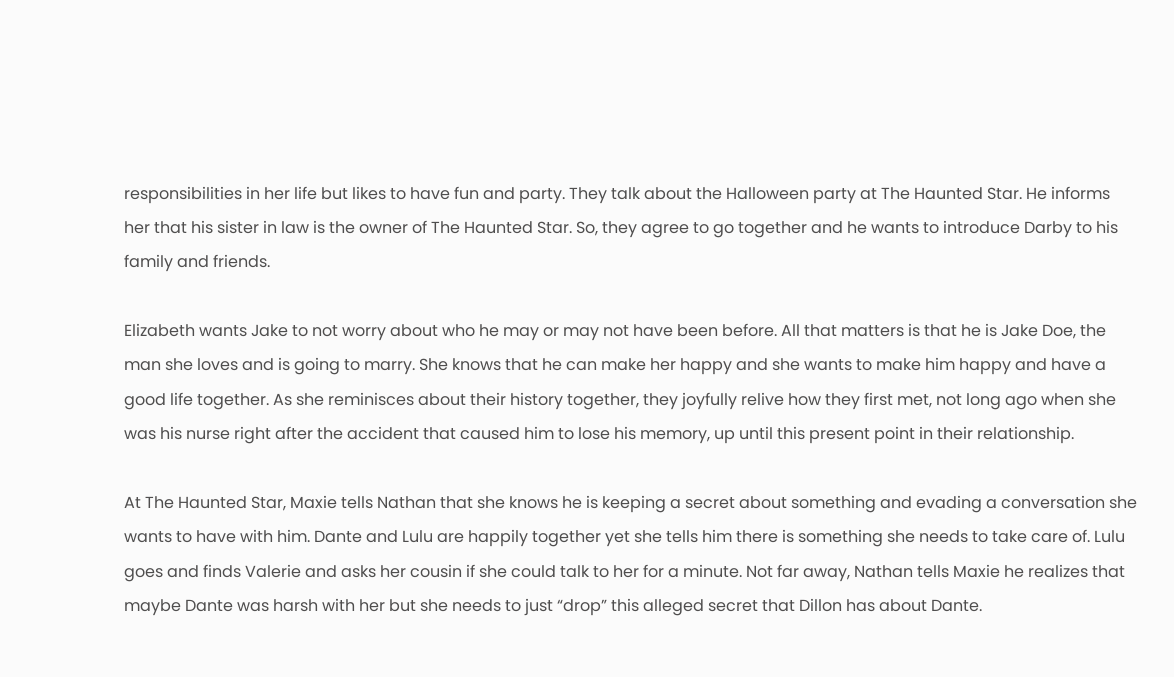responsibilities in her life but likes to have fun and party. They talk about the Halloween party at The Haunted Star. He informs her that his sister in law is the owner of The Haunted Star. So, they agree to go together and he wants to introduce Darby to his family and friends.

Elizabeth wants Jake to not worry about who he may or may not have been before. All that matters is that he is Jake Doe, the man she loves and is going to marry. She knows that he can make her happy and she wants to make him happy and have a good life together. As she reminisces about their history together, they joyfully relive how they first met, not long ago when she was his nurse right after the accident that caused him to lose his memory, up until this present point in their relationship.

At The Haunted Star, Maxie tells Nathan that she knows he is keeping a secret about something and evading a conversation she wants to have with him. Dante and Lulu are happily together yet she tells him there is something she needs to take care of. Lulu goes and finds Valerie and asks her cousin if she could talk to her for a minute. Not far away, Nathan tells Maxie he realizes that maybe Dante was harsh with her but she needs to just “drop” this alleged secret that Dillon has about Dante.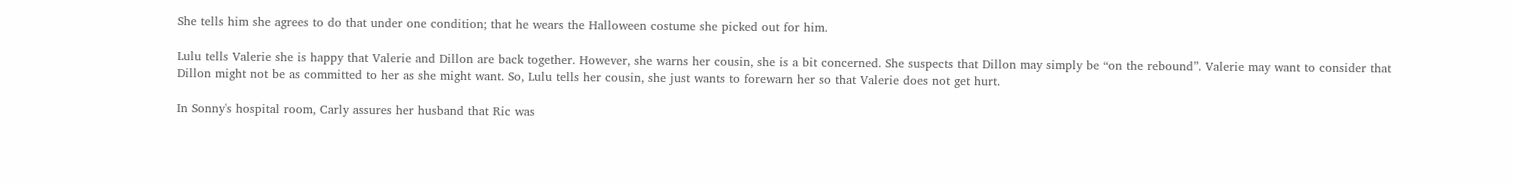She tells him she agrees to do that under one condition; that he wears the Halloween costume she picked out for him.

Lulu tells Valerie she is happy that Valerie and Dillon are back together. However, she warns her cousin, she is a bit concerned. She suspects that Dillon may simply be “on the rebound”. Valerie may want to consider that Dillon might not be as committed to her as she might want. So, Lulu tells her cousin, she just wants to forewarn her so that Valerie does not get hurt.

In Sonny's hospital room, Carly assures her husband that Ric was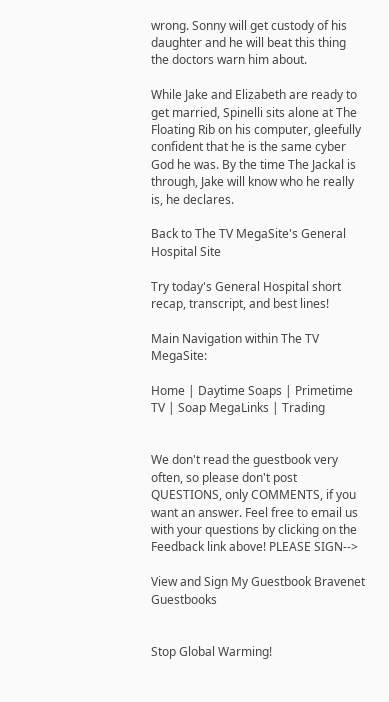wrong. Sonny will get custody of his daughter and he will beat this thing the doctors warn him about.

While Jake and Elizabeth are ready to get married, Spinelli sits alone at The Floating Rib on his computer, gleefully confident that he is the same cyber God he was. By the time The Jackal is through, Jake will know who he really is, he declares.

Back to The TV MegaSite's General Hospital Site

Try today's General Hospital short recap, transcript, and best lines!

Main Navigation within The TV MegaSite:

Home | Daytime Soaps | Primetime TV | Soap MegaLinks | Trading


We don't read the guestbook very often, so please don't post QUESTIONS, only COMMENTS, if you want an answer. Feel free to email us with your questions by clicking on the Feedback link above! PLEASE SIGN-->

View and Sign My Guestbook Bravenet Guestbooks


Stop Global Warming!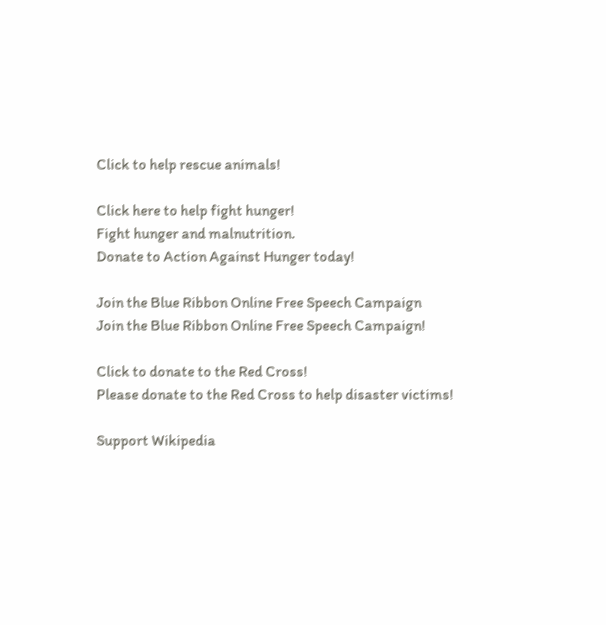Click to help rescue animals!

Click here to help fight hunger!
Fight hunger and malnutrition.
Donate to Action Against Hunger today!

Join the Blue Ribbon Online Free Speech Campaign
Join the Blue Ribbon Online Free Speech Campaign!

Click to donate to the Red Cross!
Please donate to the Red Cross to help disaster victims!

Support Wikipedia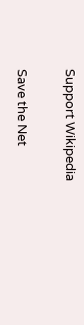Support Wikipedia

Save the Net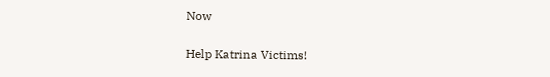Now

Help Katrina Victims!